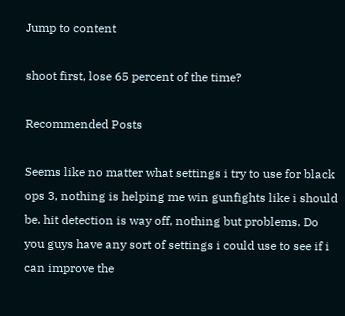Jump to content

shoot first, lose 65 percent of the time?

Recommended Posts

Seems like no matter what settings i try to use for black ops 3, nothing is helping me win gunfights like i should be. hit detection is way off, nothing but problems. Do you guys have any sort of settings i could use to see if i can improve the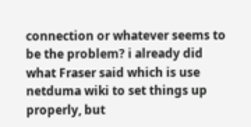connection or whatever seems to be the problem? i already did what Fraser said which is use netduma wiki to set things up properly, but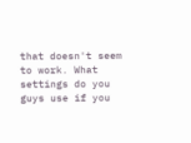that doesn't seem to work. What settings do you guys use if you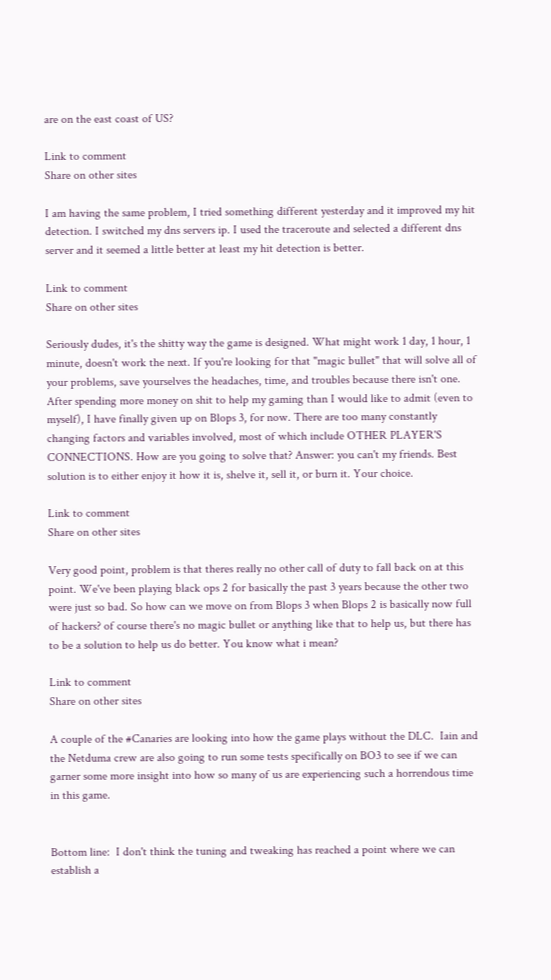are on the east coast of US?

Link to comment
Share on other sites

I am having the same problem, I tried something different yesterday and it improved my hit detection. I switched my dns servers ip. I used the traceroute and selected a different dns server and it seemed a little better at least my hit detection is better.

Link to comment
Share on other sites

Seriously dudes, it's the shitty way the game is designed. What might work 1 day, 1 hour, 1 minute, doesn't work the next. If you're looking for that "magic bullet" that will solve all of your problems, save yourselves the headaches, time, and troubles because there isn't one. After spending more money on shit to help my gaming than I would like to admit (even to myself), I have finally given up on Blops 3, for now. There are too many constantly changing factors and variables involved, most of which include OTHER PLAYER'S CONNECTIONS. How are you going to solve that? Answer: you can't my friends. Best solution is to either enjoy it how it is, shelve it, sell it, or burn it. Your choice.

Link to comment
Share on other sites

Very good point, problem is that theres really no other call of duty to fall back on at this point. We've been playing black ops 2 for basically the past 3 years because the other two were just so bad. So how can we move on from Blops 3 when Blops 2 is basically now full of hackers? of course there's no magic bullet or anything like that to help us, but there has to be a solution to help us do better. You know what i mean?

Link to comment
Share on other sites

A couple of the #Canaries are looking into how the game plays without the DLC.  Iain and the Netduma crew are also going to run some tests specifically on BO3 to see if we can garner some more insight into how so many of us are experiencing such a horrendous time in this game.


Bottom line:  I don't think the tuning and tweaking has reached a point where we can establish a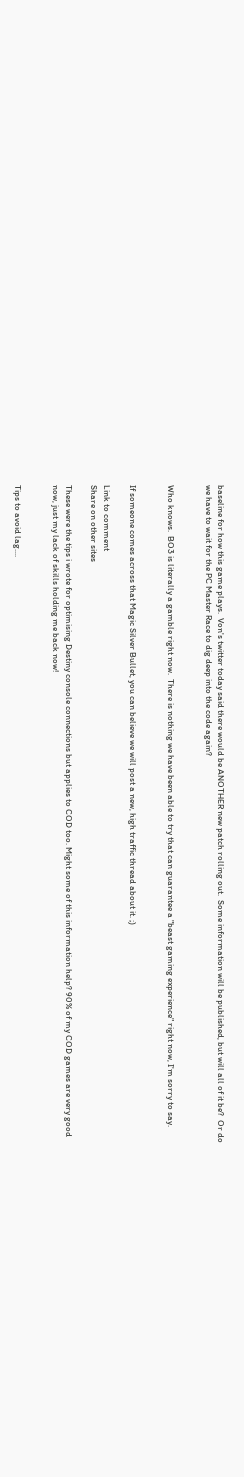baseline for how this game plays.  Von's twitter today said there would be ANOTHER new patch rolling out.  Some information will be published, but will all of it be?  Or do we have to wait for the PC Master Race to dig deep into the code again?


Who knows.  BO3 is literally a gamble right now.  There is nothing we have been able to try that can guarantee a "beast gaming experience" right now, I'm sorry to say.


If someone comes across that Magic Silver Bullet, you can believe we will post a new, high traffic thread about it. ;)

Link to comment
Share on other sites

These were the tips i wrote for optimising Destiny console connections but applies to COD too. Might some of this information help? 90% of my COD games are very good now, just my lack of skills holding me back now!


Tips to avoid lag....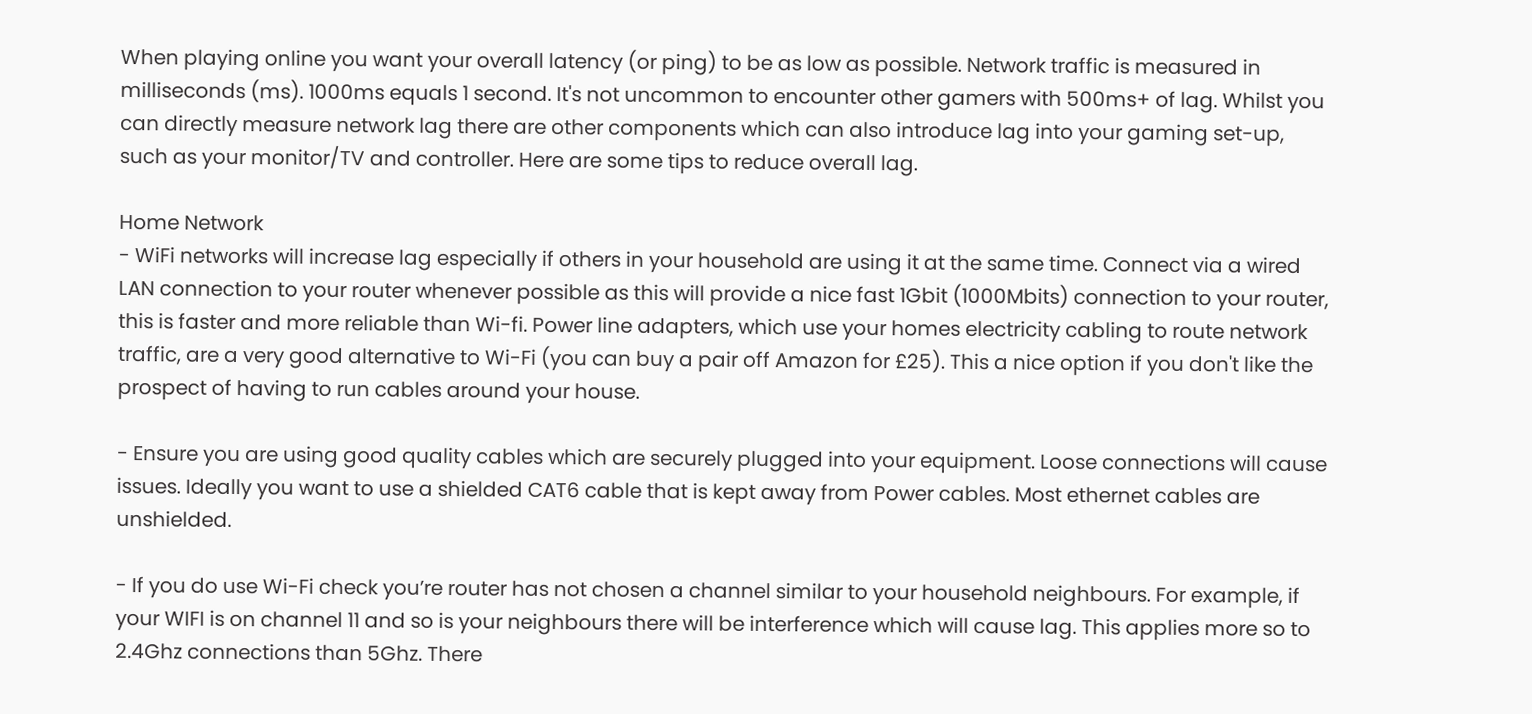When playing online you want your overall latency (or ping) to be as low as possible. Network traffic is measured in milliseconds (ms). 1000ms equals 1 second. It's not uncommon to encounter other gamers with 500ms+ of lag. Whilst you can directly measure network lag there are other components which can also introduce lag into your gaming set-up, such as your monitor/TV and controller. Here are some tips to reduce overall lag.

Home Network
- WiFi networks will increase lag especially if others in your household are using it at the same time. Connect via a wired LAN connection to your router whenever possible as this will provide a nice fast 1Gbit (1000Mbits) connection to your router, this is faster and more reliable than Wi-fi. Power line adapters, which use your homes electricity cabling to route network traffic, are a very good alternative to Wi-Fi (you can buy a pair off Amazon for £25). This a nice option if you don't like the prospect of having to run cables around your house.

- Ensure you are using good quality cables which are securely plugged into your equipment. Loose connections will cause issues. Ideally you want to use a shielded CAT6 cable that is kept away from Power cables. Most ethernet cables are unshielded.

- If you do use Wi-Fi check you’re router has not chosen a channel similar to your household neighbours. For example, if your WIFI is on channel 11 and so is your neighbours there will be interference which will cause lag. This applies more so to 2.4Ghz connections than 5Ghz. There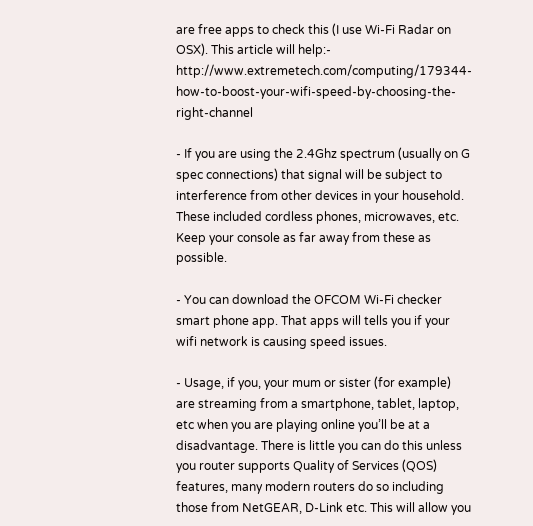are free apps to check this (I use Wi-Fi Radar on OSX). This article will help:- http://www.extremetech.com/computing/179344-how-to-boost-your-wifi-speed-by-choosing-the-right-channel

- If you are using the 2.4Ghz spectrum (usually on G spec connections) that signal will be subject to interference from other devices in your household. These included cordless phones, microwaves, etc. Keep your console as far away from these as possible.

- You can download the OFCOM Wi-Fi checker smart phone app. That apps will tells you if your wifi network is causing speed issues.

- Usage, if you, your mum or sister (for example) are streaming from a smartphone, tablet, laptop, etc when you are playing online you’ll be at a disadvantage. There is little you can do this unless you router supports Quality of Services (QOS) features, many modern routers do so including those from NetGEAR, D-Link etc. This will allow you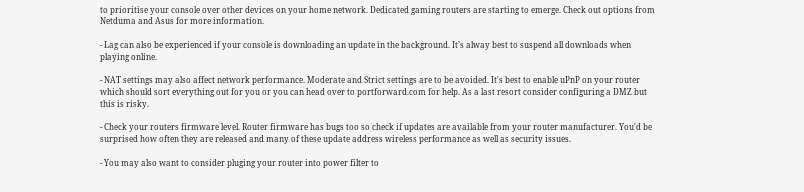to prioritise your console over other devices on your home network. Dedicated gaming routers are starting to emerge. Check out options from Netduma and Asus for more information.

- Lag can also be experienced if your console is downloading an update in the background. It’s alway best to suspend all downloads when playing online.

- NAT settings may also affect network performance. Moderate and Strict settings are to be avoided. It's best to enable uPnP on your router which should sort everything out for you or you can head over to portforward.com for help. As a last resort consider configuring a DMZ but this is risky.

- Check your routers firmware level. Router firmware has bugs too so check if updates are available from your router manufacturer. You'd be surprised how often they are released and many of these update address wireless performance as well as security issues.

- You may also want to consider pluging your router into power filter to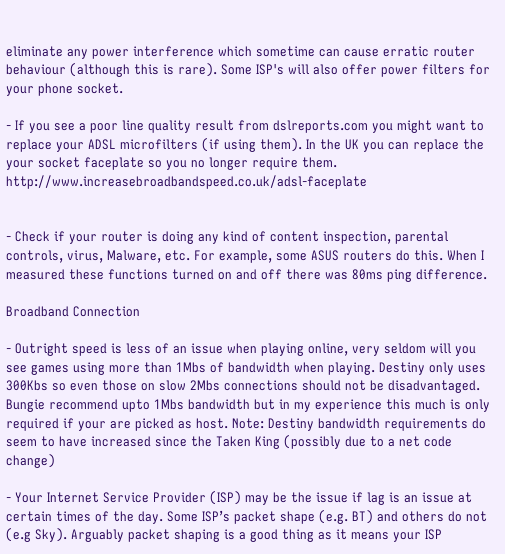eliminate any power interference which sometime can cause erratic router behaviour (although this is rare). Some ISP's will also offer power filters for your phone socket.

- If you see a poor line quality result from dslreports.com you might want to replace your ADSL microfilters (if using them). In the UK you can replace the your socket faceplate so you no longer require them. http://www.increasebroadbandspeed.co.uk/adsl-faceplate


- Check if your router is doing any kind of content inspection, parental controls, virus, Malware, etc. For example, some ASUS routers do this. When I measured these functions turned on and off there was 80ms ping difference.

Broadband Connection

- Outright speed is less of an issue when playing online, very seldom will you see games using more than 1Mbs of bandwidth when playing. Destiny only uses 300Kbs so even those on slow 2Mbs connections should not be disadvantaged. Bungie recommend upto 1Mbs bandwidth but in my experience this much is only required if your are picked as host. Note: Destiny bandwidth requirements do seem to have increased since the Taken King (possibly due to a net code change)

- Your Internet Service Provider (ISP) may be the issue if lag is an issue at certain times of the day. Some ISP’s packet shape (e.g. BT) and others do not (e.g Sky). Arguably packet shaping is a good thing as it means your ISP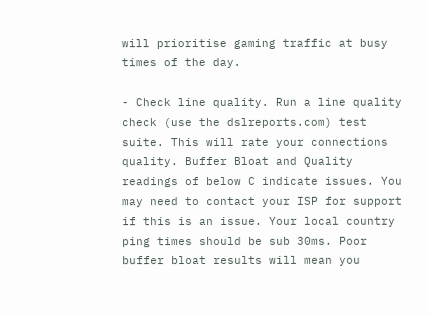will prioritise gaming traffic at busy times of the day.

- Check line quality. Run a line quality check (use the dslreports.com) test suite. This will rate your connections quality. Buffer Bloat and Quality readings of below C indicate issues. You may need to contact your ISP for support if this is an issue. Your local country ping times should be sub 30ms. Poor buffer bloat results will mean you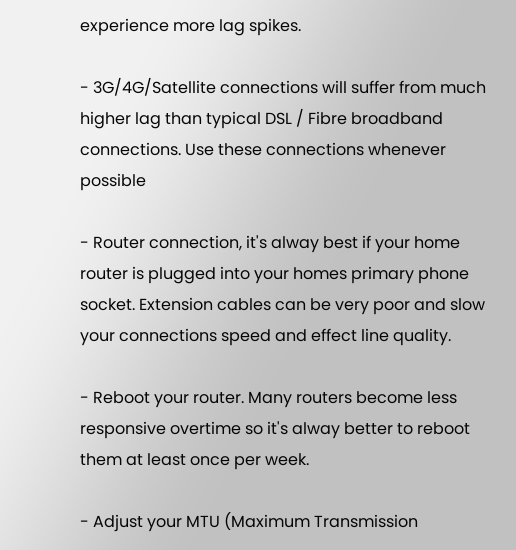experience more lag spikes.

- 3G/4G/Satellite connections will suffer from much higher lag than typical DSL / Fibre broadband connections. Use these connections whenever possible

- Router connection, it's alway best if your home router is plugged into your homes primary phone socket. Extension cables can be very poor and slow your connections speed and effect line quality.

- Reboot your router. Many routers become less responsive overtime so it's alway better to reboot them at least once per week.

- Adjust your MTU (Maximum Transmission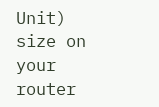Unit) size on your router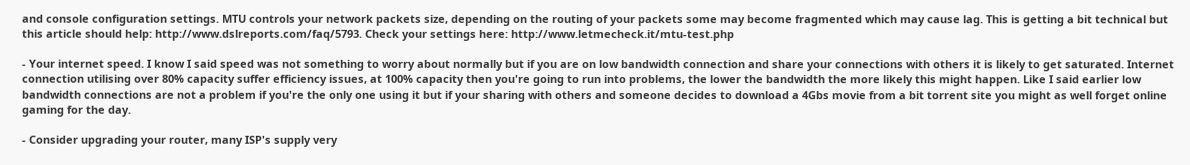and console configuration settings. MTU controls your network packets size, depending on the routing of your packets some may become fragmented which may cause lag. This is getting a bit technical but this article should help: http://www.dslreports.com/faq/5793. Check your settings here: http://www.letmecheck.it/mtu-test.php

- Your internet speed. I know I said speed was not something to worry about normally but if you are on low bandwidth connection and share your connections with others it is likely to get saturated. Internet connection utilising over 80% capacity suffer efficiency issues, at 100% capacity then you're going to run into problems, the lower the bandwidth the more likely this might happen. Like I said earlier low bandwidth connections are not a problem if you're the only one using it but if your sharing with others and someone decides to download a 4Gbs movie from a bit torrent site you might as well forget online gaming for the day.

- Consider upgrading your router, many ISP's supply very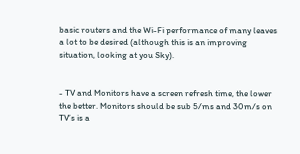basic routers and the Wi-Fi performance of many leaves a lot to be desired (although this is an improving situation, looking at you Sky).


- TV and Monitors have a screen refresh time, the lower the better. Monitors should be sub 5/ms and 30m/s on TV’s is a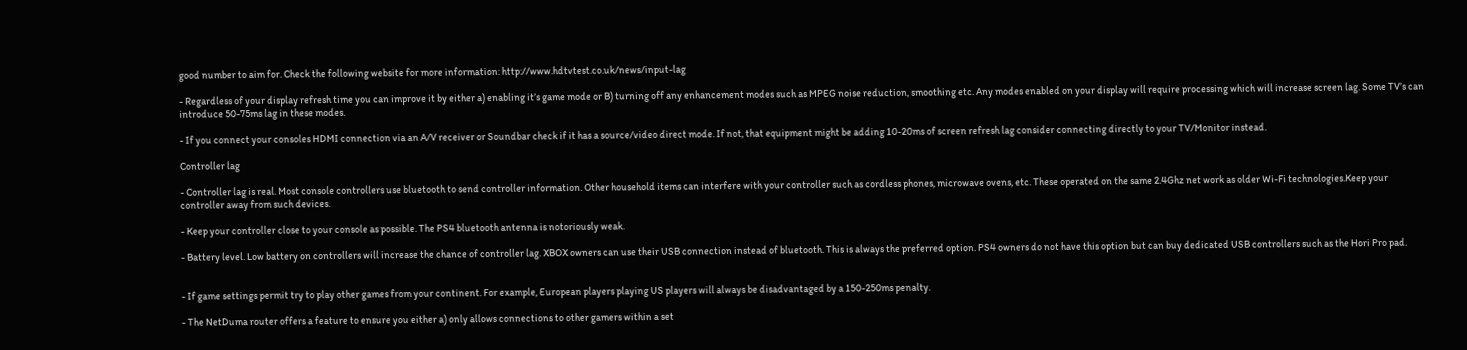good number to aim for. Check the following website for more information: http://www.hdtvtest.co.uk/news/input-lag

- Regardless of your display refresh time you can improve it by either a) enabling it’s game mode or B) turning off any enhancement modes such as MPEG noise reduction, smoothing etc. Any modes enabled on your display will require processing which will increase screen lag. Some TV’s can introduce 50-75ms lag in these modes.

- If you connect your consoles HDMI connection via an A/V receiver or Soundbar check if it has a source/video direct mode. If not, that equipment might be adding 10-20ms of screen refresh lag consider connecting directly to your TV/Monitor instead.

Controller lag

- Controller lag is real. Most console controllers use bluetooth to send controller information. Other household items can interfere with your controller such as cordless phones, microwave ovens, etc. These operated on the same 2.4Ghz net work as older Wi-Fi technologies.Keep your controller away from such devices.

- Keep your controller close to your console as possible. The PS4 bluetooth antenna is notoriously weak.

- Battery level. Low battery on controllers will increase the chance of controller lag. XBOX owners can use their USB connection instead of bluetooth. This is always the preferred option. PS4 owners do not have this option but can buy dedicated USB controllers such as the Hori Pro pad.


- If game settings permit try to play other games from your continent. For example, European players playing US players will always be disadvantaged by a 150-250ms penalty.

- The NetDuma router offers a feature to ensure you either a) only allows connections to other gamers within a set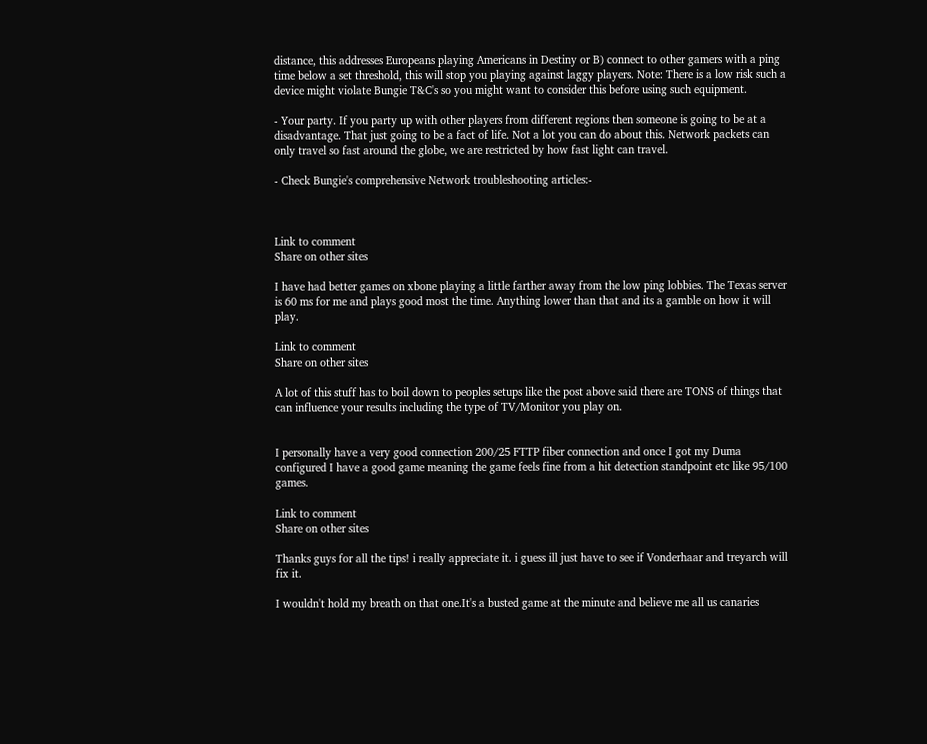distance, this addresses Europeans playing Americans in Destiny or B) connect to other gamers with a ping time below a set threshold, this will stop you playing against laggy players. Note: There is a low risk such a device might violate Bungie T&C's so you might want to consider this before using such equipment.

- Your party. If you party up with other players from different regions then someone is going to be at a disadvantage. That just going to be a fact of life. Not a lot you can do about this. Network packets can only travel so fast around the globe, we are restricted by how fast light can travel.

- Check Bungie's comprehensive Network troubleshooting articles:-



Link to comment
Share on other sites

I have had better games on xbone playing a little farther away from the low ping lobbies. The Texas server is 60 ms for me and plays good most the time. Anything lower than that and its a gamble on how it will play.

Link to comment
Share on other sites

A lot of this stuff has to boil down to peoples setups like the post above said there are TONS of things that can influence your results including the type of TV/Monitor you play on.


I personally have a very good connection 200/25 FTTP fiber connection and once I got my Duma configured I have a good game meaning the game feels fine from a hit detection standpoint etc like 95/100 games.

Link to comment
Share on other sites

Thanks guys for all the tips! i really appreciate it. i guess ill just have to see if Vonderhaar and treyarch will fix it.

I wouldn't hold my breath on that one.It's a busted game at the minute and believe me all us canaries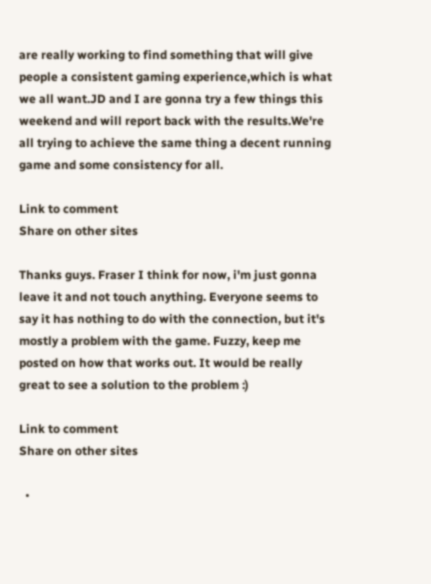are really working to find something that will give people a consistent gaming experience,which is what we all want.JD and I are gonna try a few things this weekend and will report back with the results.We're all trying to achieve the same thing a decent running game and some consistency for all.

Link to comment
Share on other sites

Thanks guys. Fraser I think for now, i'm just gonna leave it and not touch anything. Everyone seems to say it has nothing to do with the connection, but it's mostly a problem with the game. Fuzzy, keep me posted on how that works out. It would be really great to see a solution to the problem :)

Link to comment
Share on other sites

  •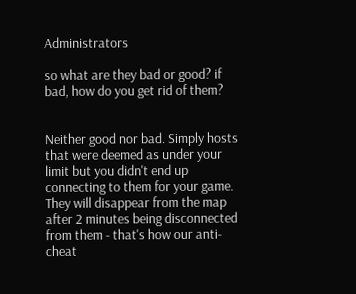Administrators

so what are they bad or good? if bad, how do you get rid of them?


Neither good nor bad. Simply hosts that were deemed as under your limit but you didn't end up connecting to them for your game. They will disappear from the map after 2 minutes being disconnected from them - that's how our anti-cheat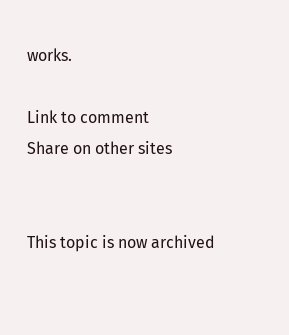works.

Link to comment
Share on other sites


This topic is now archived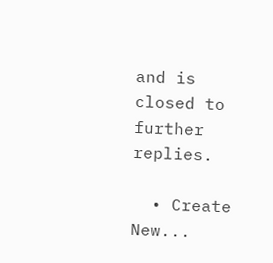and is closed to further replies.

  • Create New...